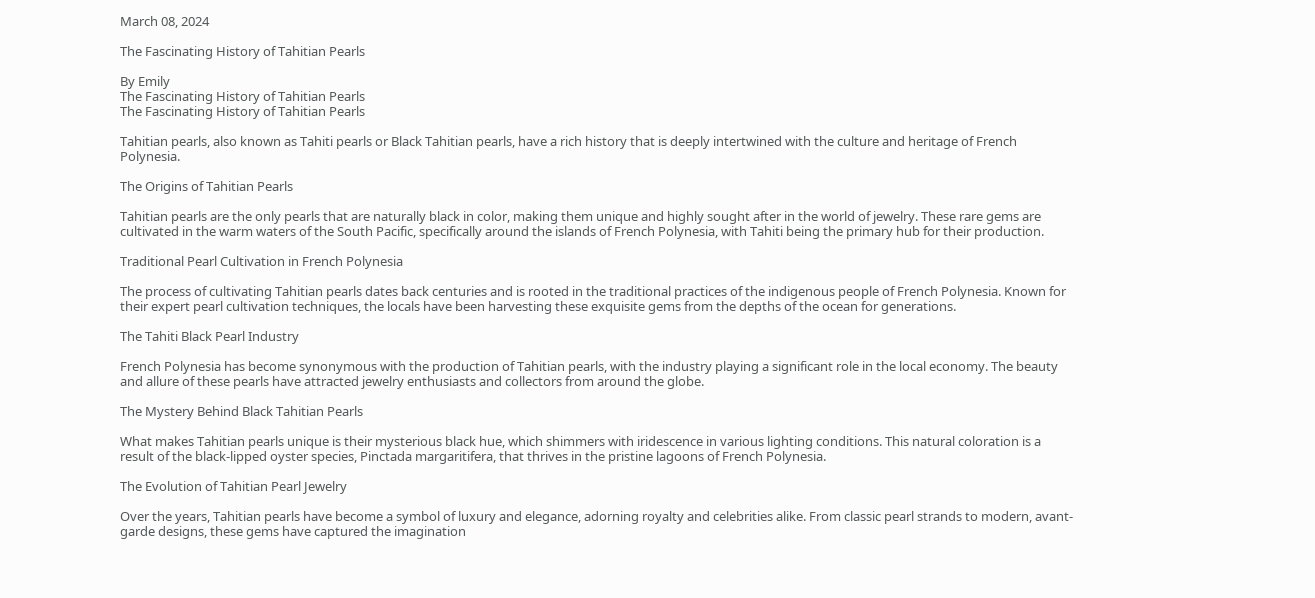March 08, 2024

The Fascinating History of Tahitian Pearls

By Emily
The Fascinating History of Tahitian Pearls
The Fascinating History of Tahitian Pearls

Tahitian pearls, also known as Tahiti pearls or Black Tahitian pearls, have a rich history that is deeply intertwined with the culture and heritage of French Polynesia.

The Origins of Tahitian Pearls

Tahitian pearls are the only pearls that are naturally black in color, making them unique and highly sought after in the world of jewelry. These rare gems are cultivated in the warm waters of the South Pacific, specifically around the islands of French Polynesia, with Tahiti being the primary hub for their production.

Traditional Pearl Cultivation in French Polynesia

The process of cultivating Tahitian pearls dates back centuries and is rooted in the traditional practices of the indigenous people of French Polynesia. Known for their expert pearl cultivation techniques, the locals have been harvesting these exquisite gems from the depths of the ocean for generations.

The Tahiti Black Pearl Industry

French Polynesia has become synonymous with the production of Tahitian pearls, with the industry playing a significant role in the local economy. The beauty and allure of these pearls have attracted jewelry enthusiasts and collectors from around the globe.

The Mystery Behind Black Tahitian Pearls

What makes Tahitian pearls unique is their mysterious black hue, which shimmers with iridescence in various lighting conditions. This natural coloration is a result of the black-lipped oyster species, Pinctada margaritifera, that thrives in the pristine lagoons of French Polynesia.

The Evolution of Tahitian Pearl Jewelry

Over the years, Tahitian pearls have become a symbol of luxury and elegance, adorning royalty and celebrities alike. From classic pearl strands to modern, avant-garde designs, these gems have captured the imagination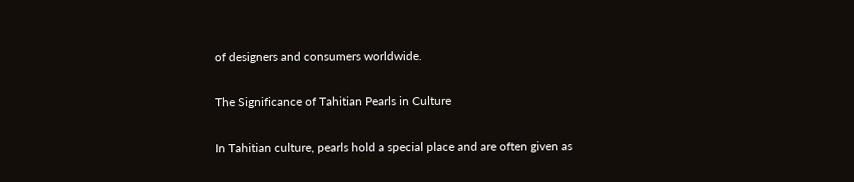of designers and consumers worldwide.

The Significance of Tahitian Pearls in Culture

In Tahitian culture, pearls hold a special place and are often given as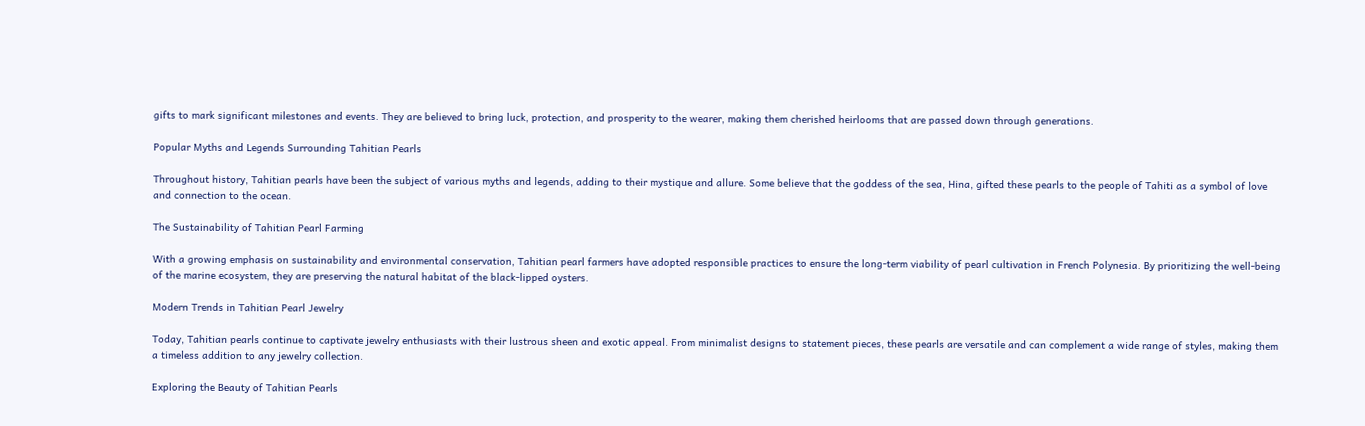gifts to mark significant milestones and events. They are believed to bring luck, protection, and prosperity to the wearer, making them cherished heirlooms that are passed down through generations.

Popular Myths and Legends Surrounding Tahitian Pearls

Throughout history, Tahitian pearls have been the subject of various myths and legends, adding to their mystique and allure. Some believe that the goddess of the sea, Hina, gifted these pearls to the people of Tahiti as a symbol of love and connection to the ocean.

The Sustainability of Tahitian Pearl Farming

With a growing emphasis on sustainability and environmental conservation, Tahitian pearl farmers have adopted responsible practices to ensure the long-term viability of pearl cultivation in French Polynesia. By prioritizing the well-being of the marine ecosystem, they are preserving the natural habitat of the black-lipped oysters.

Modern Trends in Tahitian Pearl Jewelry

Today, Tahitian pearls continue to captivate jewelry enthusiasts with their lustrous sheen and exotic appeal. From minimalist designs to statement pieces, these pearls are versatile and can complement a wide range of styles, making them a timeless addition to any jewelry collection.

Exploring the Beauty of Tahitian Pearls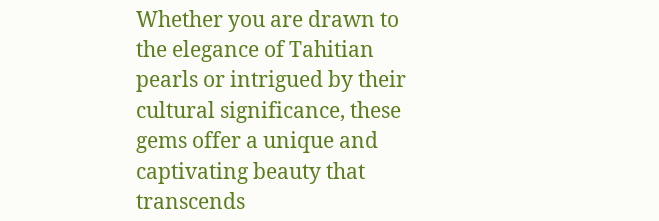Whether you are drawn to the elegance of Tahitian pearls or intrigued by their cultural significance, these gems offer a unique and captivating beauty that transcends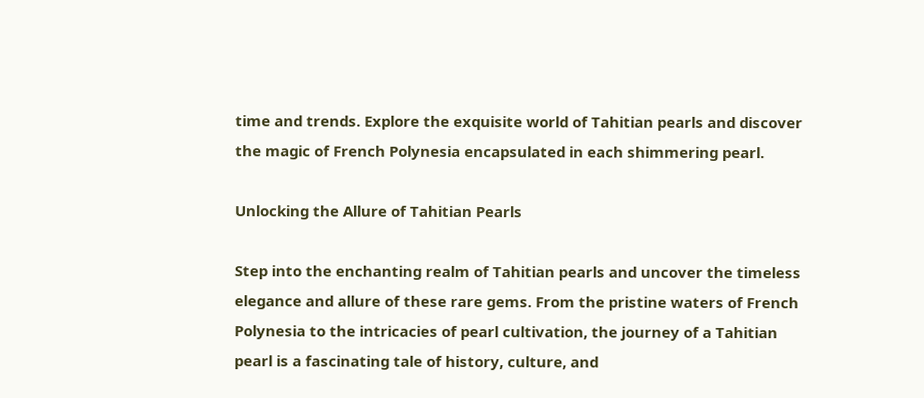time and trends. Explore the exquisite world of Tahitian pearls and discover the magic of French Polynesia encapsulated in each shimmering pearl.

Unlocking the Allure of Tahitian Pearls

Step into the enchanting realm of Tahitian pearls and uncover the timeless elegance and allure of these rare gems. From the pristine waters of French Polynesia to the intricacies of pearl cultivation, the journey of a Tahitian pearl is a fascinating tale of history, culture, and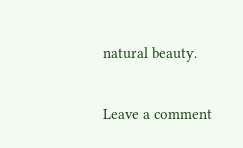natural beauty.

Leave a comment